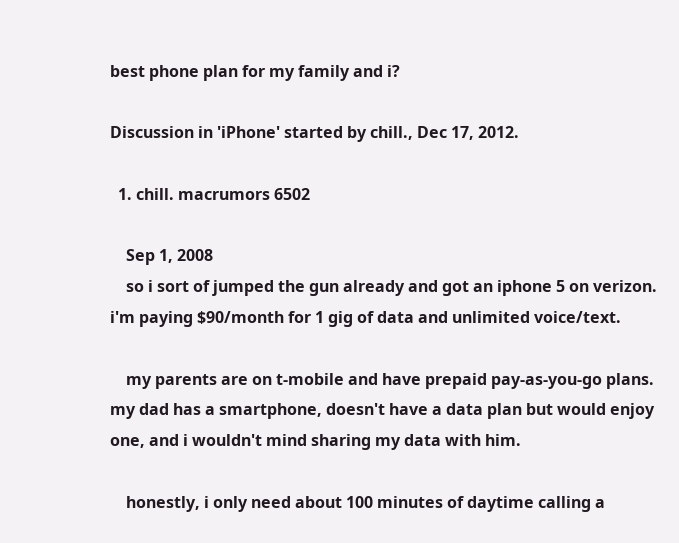best phone plan for my family and i?

Discussion in 'iPhone' started by chill., Dec 17, 2012.

  1. chill. macrumors 6502

    Sep 1, 2008
    so i sort of jumped the gun already and got an iphone 5 on verizon. i'm paying $90/month for 1 gig of data and unlimited voice/text.

    my parents are on t-mobile and have prepaid pay-as-you-go plans. my dad has a smartphone, doesn't have a data plan but would enjoy one, and i wouldn't mind sharing my data with him.

    honestly, i only need about 100 minutes of daytime calling a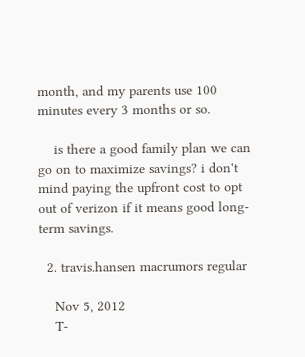month, and my parents use 100 minutes every 3 months or so.

    is there a good family plan we can go on to maximize savings? i don't mind paying the upfront cost to opt out of verizon if it means good long-term savings.

  2. travis.hansen macrumors regular

    Nov 5, 2012
    T-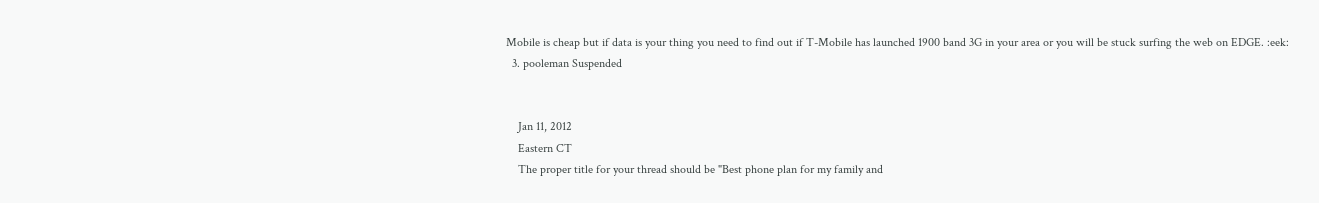Mobile is cheap but if data is your thing you need to find out if T-Mobile has launched 1900 band 3G in your area or you will be stuck surfing the web on EDGE. :eek:
  3. pooleman Suspended


    Jan 11, 2012
    Eastern CT
    The proper title for your thread should be "Best phone plan for my family and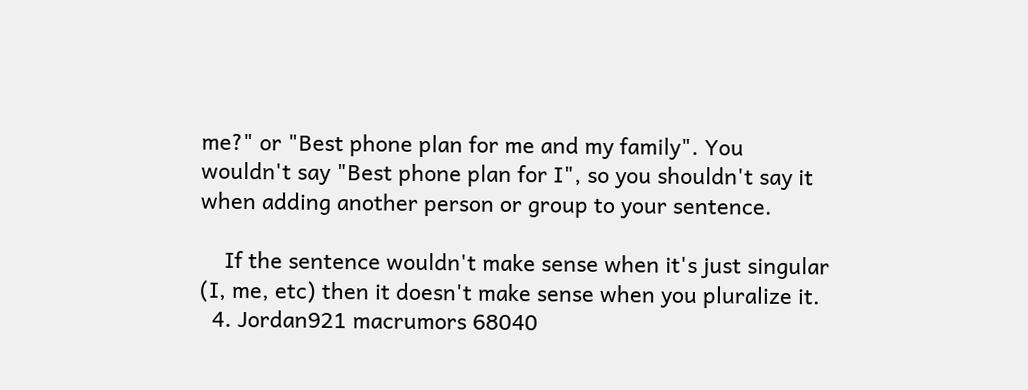me?" or "Best phone plan for me and my family". You wouldn't say "Best phone plan for I", so you shouldn't say it when adding another person or group to your sentence.

    If the sentence wouldn't make sense when it's just singular (I, me, etc) then it doesn't make sense when you pluralize it.
  4. Jordan921 macrumors 68040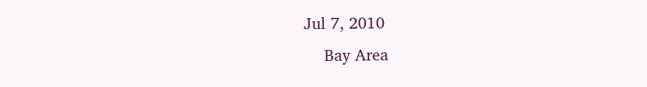Jul 7, 2010
    Bay Area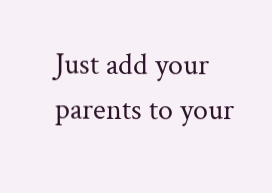Just add your parents to your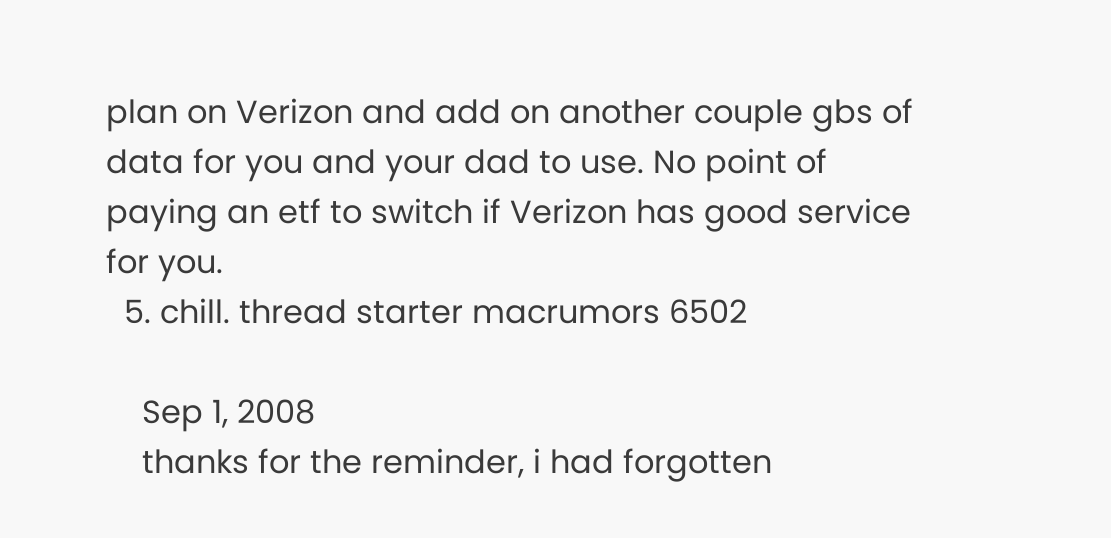plan on Verizon and add on another couple gbs of data for you and your dad to use. No point of paying an etf to switch if Verizon has good service for you.
  5. chill. thread starter macrumors 6502

    Sep 1, 2008
    thanks for the reminder, i had forgotten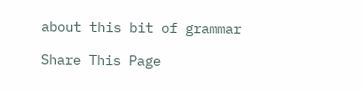about this bit of grammar

Share This Page